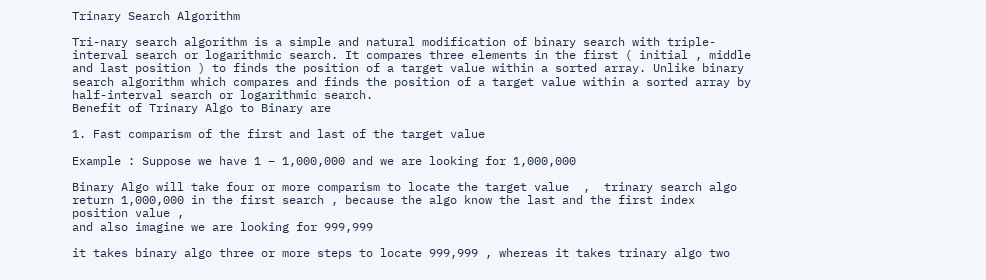Trinary Search Algorithm

Tri-nary search algorithm is a simple and natural modification of binary search with triple-interval search or logarithmic search. It compares three elements in the first ( initial , middle and last position ) to finds the position of a target value within a sorted array. Unlike binary search algorithm which compares and finds the position of a target value within a sorted array by half-interval search or logarithmic search.
Benefit of Trinary Algo to Binary are

1. Fast comparism of the first and last of the target value

Example : Suppose we have 1 – 1,000,000 and we are looking for 1,000,000

Binary Algo will take four or more comparism to locate the target value  ,  trinary search algo return 1,000,000 in the first search , because the algo know the last and the first index position value ,
and also imagine we are looking for 999,999

it takes binary algo three or more steps to locate 999,999 , whereas it takes trinary algo two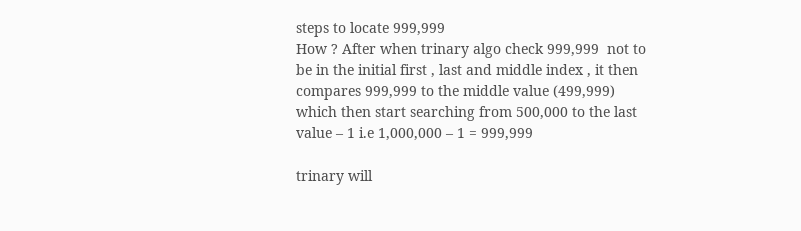steps to locate 999,999
How ? After when trinary algo check 999,999  not to be in the initial first , last and middle index , it then compares 999,999 to the middle value (499,999) which then start searching from 500,000 to the last value – 1 i.e 1,000,000 – 1 = 999,999

trinary will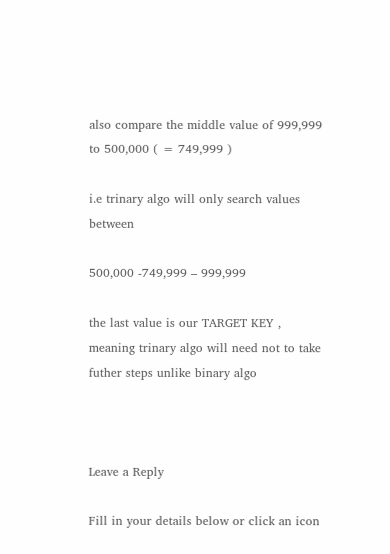also compare the middle value of 999,999 to 500,000 ( = 749,999 )

i.e trinary algo will only search values between

500,000 -749,999 – 999,999

the last value is our TARGET KEY , meaning trinary algo will need not to take futher steps unlike binary algo



Leave a Reply

Fill in your details below or click an icon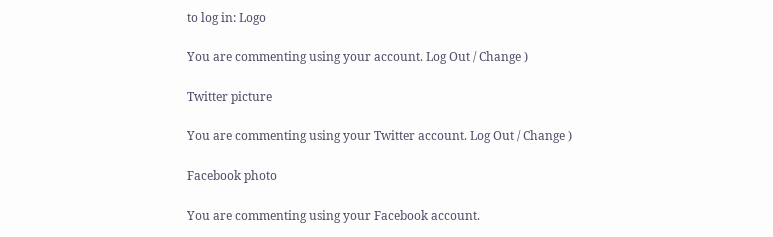to log in: Logo

You are commenting using your account. Log Out / Change )

Twitter picture

You are commenting using your Twitter account. Log Out / Change )

Facebook photo

You are commenting using your Facebook account.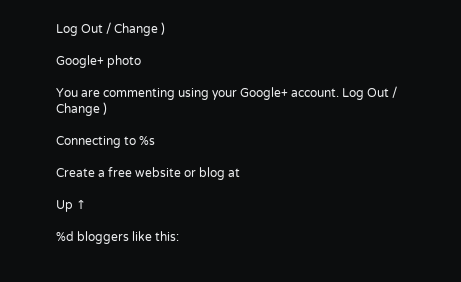Log Out / Change )

Google+ photo

You are commenting using your Google+ account. Log Out / Change )

Connecting to %s

Create a free website or blog at

Up ↑

%d bloggers like this: